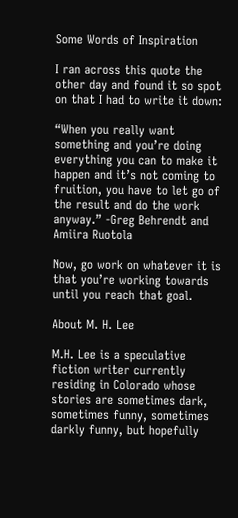Some Words of Inspiration

I ran across this quote the other day and found it so spot on that I had to write it down:

“When you really want something and you’re doing everything you can to make it happen and it’s not coming to fruition, you have to let go of the result and do the work anyway.” -Greg Behrendt and Amiira Ruotola

Now, go work on whatever it is that you’re working towards until you reach that goal.

About M. H. Lee

M.H. Lee is a speculative fiction writer currently residing in Colorado whose stories are sometimes dark, sometimes funny, sometimes darkly funny, but hopefully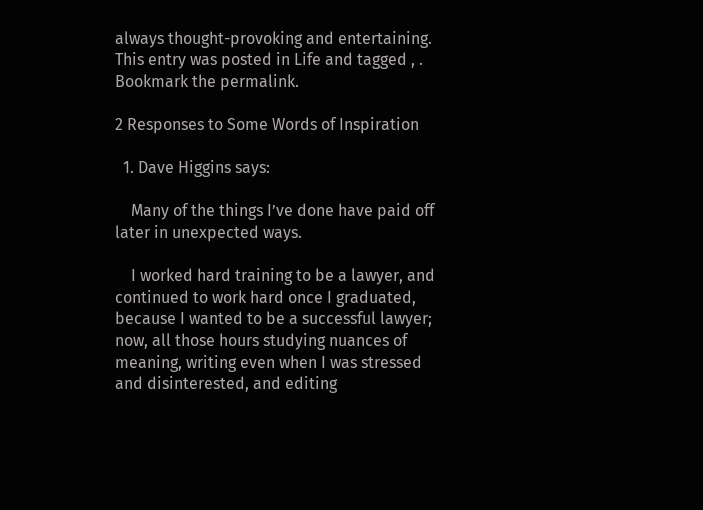always thought-provoking and entertaining.
This entry was posted in Life and tagged , . Bookmark the permalink.

2 Responses to Some Words of Inspiration

  1. Dave Higgins says:

    Many of the things I’ve done have paid off later in unexpected ways.

    I worked hard training to be a lawyer, and continued to work hard once I graduated, because I wanted to be a successful lawyer; now, all those hours studying nuances of meaning, writing even when I was stressed and disinterested, and editing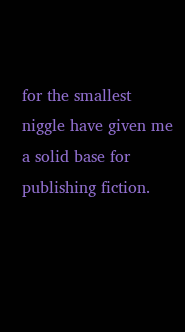for the smallest niggle have given me a solid base for publishing fiction.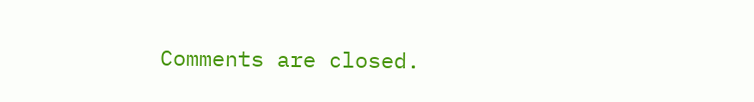Comments are closed.